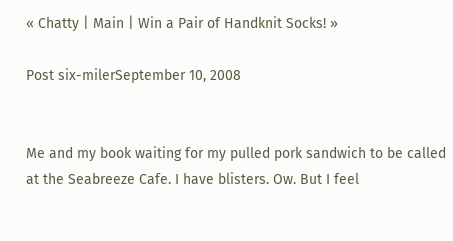« Chatty | Main | Win a Pair of Handknit Socks! »

Post six-milerSeptember 10, 2008


Me and my book waiting for my pulled pork sandwich to be called at the Seabreeze Cafe. I have blisters. Ow. But I feel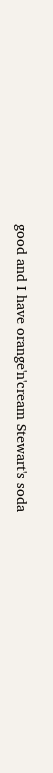good and I have orange'n'cream Stewart's soda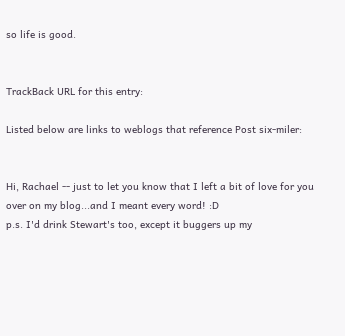so life is good.


TrackBack URL for this entry:

Listed below are links to weblogs that reference Post six-miler:


Hi, Rachael -- just to let you know that I left a bit of love for you over on my blog...and I meant every word! :D
p.s. I'd drink Stewart's too, except it buggers up my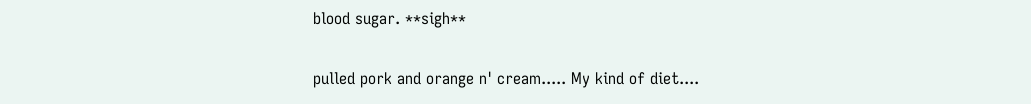blood sugar. **sigh**

pulled pork and orange n' cream..... My kind of diet....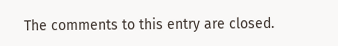The comments to this entry are closed.